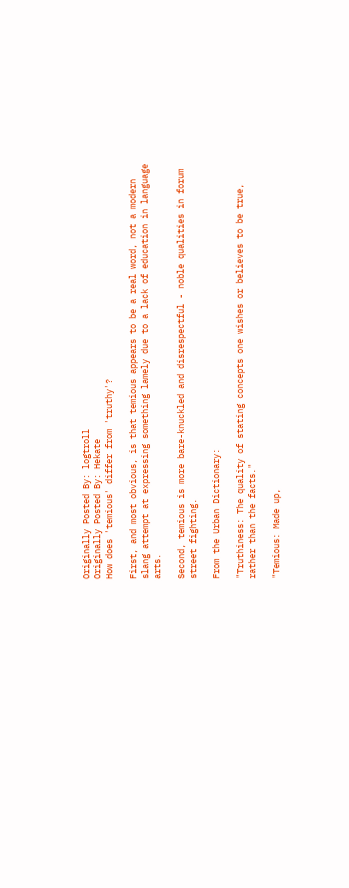Originally Posted By: logtroll
Originally Posted By: Hekate
How does 'temious' differ from 'truthy'?

First, and most obvious, is that temious appears to be a real word, not a modern slang attempt at expressing something lamely due to a lack of education in language arts.

Second, temious is more bare-knuckled and disrespectful - noble qualities in forum street fighting.

From the Urban Dictionary:

"Truthiness: The quality of stating concepts one wishes or believes to be true, rather than the facts."

"Temious: Made up,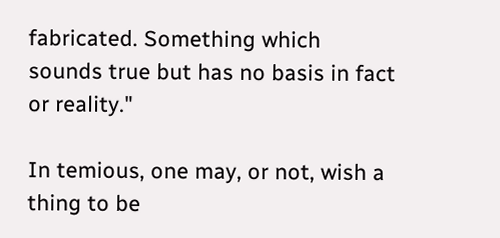fabricated. Something which sounds true but has no basis in fact or reality."

In temious, one may, or not, wish a thing to be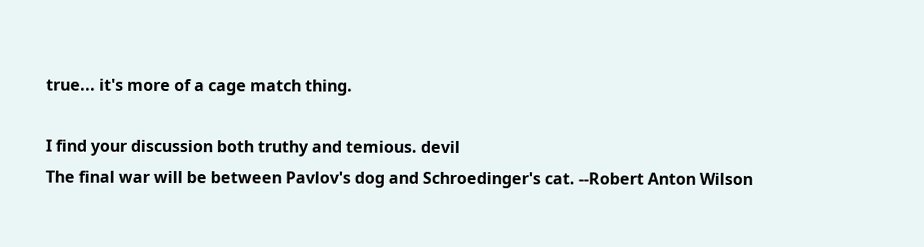true... it's more of a cage match thing.

I find your discussion both truthy and temious. devil
The final war will be between Pavlov's dog and Schroedinger's cat. --Robert Anton Wilson